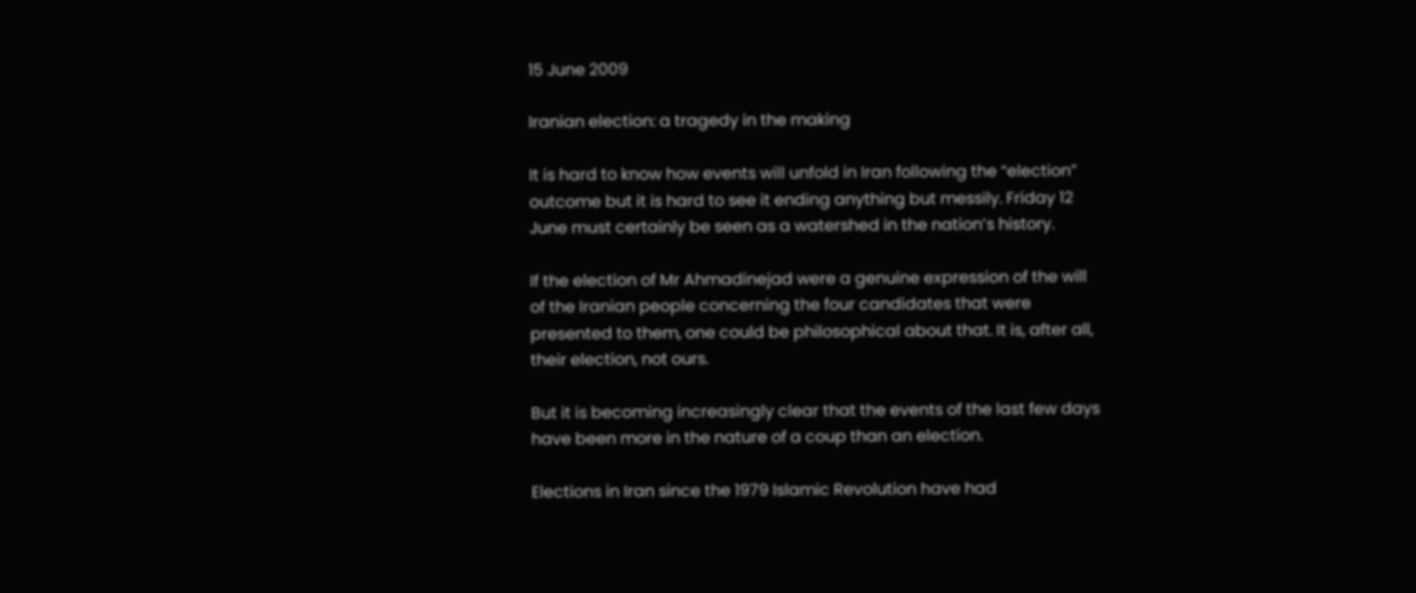15 June 2009

Iranian election: a tragedy in the making

It is hard to know how events will unfold in Iran following the “election” outcome but it is hard to see it ending anything but messily. Friday 12 June must certainly be seen as a watershed in the nation’s history.

If the election of Mr Ahmadinejad were a genuine expression of the will of the Iranian people concerning the four candidates that were presented to them, one could be philosophical about that. It is, after all, their election, not ours.

But it is becoming increasingly clear that the events of the last few days have been more in the nature of a coup than an election.

Elections in Iran since the 1979 Islamic Revolution have had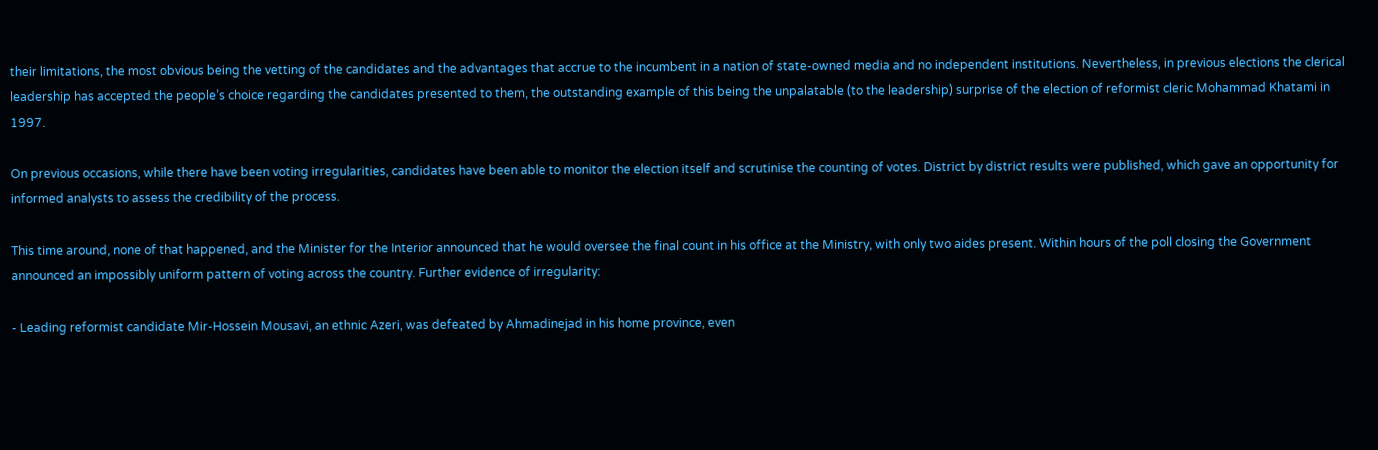their limitations, the most obvious being the vetting of the candidates and the advantages that accrue to the incumbent in a nation of state-owned media and no independent institutions. Nevertheless, in previous elections the clerical leadership has accepted the people’s choice regarding the candidates presented to them, the outstanding example of this being the unpalatable (to the leadership) surprise of the election of reformist cleric Mohammad Khatami in 1997.

On previous occasions, while there have been voting irregularities, candidates have been able to monitor the election itself and scrutinise the counting of votes. District by district results were published, which gave an opportunity for informed analysts to assess the credibility of the process.

This time around, none of that happened, and the Minister for the Interior announced that he would oversee the final count in his office at the Ministry, with only two aides present. Within hours of the poll closing the Government announced an impossibly uniform pattern of voting across the country. Further evidence of irregularity:

- Leading reformist candidate Mir-Hossein Mousavi, an ethnic Azeri, was defeated by Ahmadinejad in his home province, even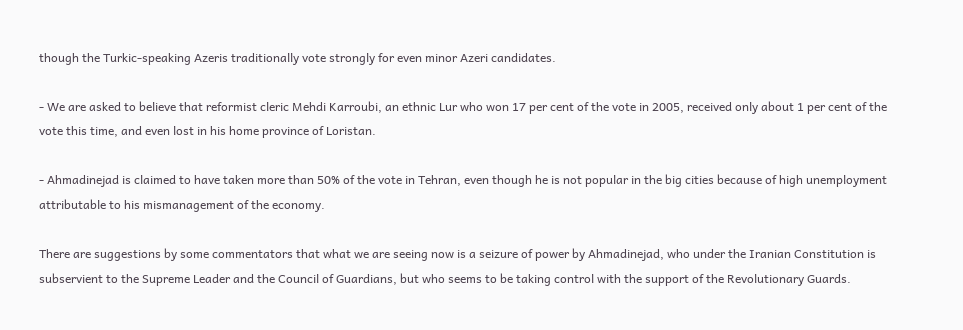though the Turkic-speaking Azeris traditionally vote strongly for even minor Azeri candidates.

- We are asked to believe that reformist cleric Mehdi Karroubi, an ethnic Lur who won 17 per cent of the vote in 2005, received only about 1 per cent of the vote this time, and even lost in his home province of Loristan.

- Ahmadinejad is claimed to have taken more than 50% of the vote in Tehran, even though he is not popular in the big cities because of high unemployment attributable to his mismanagement of the economy.

There are suggestions by some commentators that what we are seeing now is a seizure of power by Ahmadinejad, who under the Iranian Constitution is subservient to the Supreme Leader and the Council of Guardians, but who seems to be taking control with the support of the Revolutionary Guards.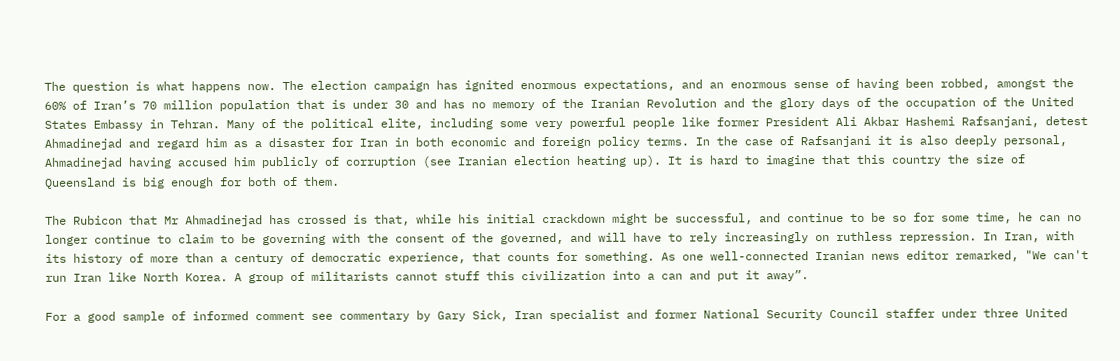The question is what happens now. The election campaign has ignited enormous expectations, and an enormous sense of having been robbed, amongst the 60% of Iran’s 70 million population that is under 30 and has no memory of the Iranian Revolution and the glory days of the occupation of the United States Embassy in Tehran. Many of the political elite, including some very powerful people like former President Ali Akbar Hashemi Rafsanjani, detest Ahmadinejad and regard him as a disaster for Iran in both economic and foreign policy terms. In the case of Rafsanjani it is also deeply personal, Ahmadinejad having accused him publicly of corruption (see Iranian election heating up). It is hard to imagine that this country the size of Queensland is big enough for both of them.

The Rubicon that Mr Ahmadinejad has crossed is that, while his initial crackdown might be successful, and continue to be so for some time, he can no longer continue to claim to be governing with the consent of the governed, and will have to rely increasingly on ruthless repression. In Iran, with its history of more than a century of democratic experience, that counts for something. As one well-connected Iranian news editor remarked, "We can't run Iran like North Korea. A group of militarists cannot stuff this civilization into a can and put it away”.

For a good sample of informed comment see commentary by Gary Sick, Iran specialist and former National Security Council staffer under three United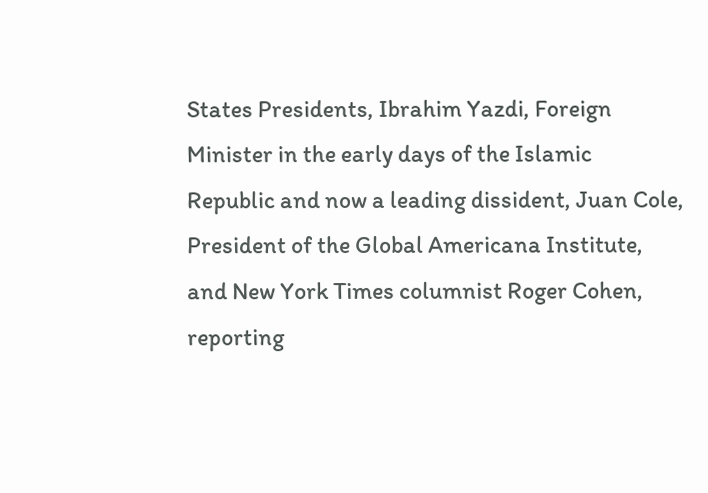States Presidents, Ibrahim Yazdi, Foreign Minister in the early days of the Islamic Republic and now a leading dissident, Juan Cole, President of the Global Americana Institute, and New York Times columnist Roger Cohen, reporting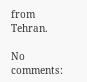from Tehran.

No comments: